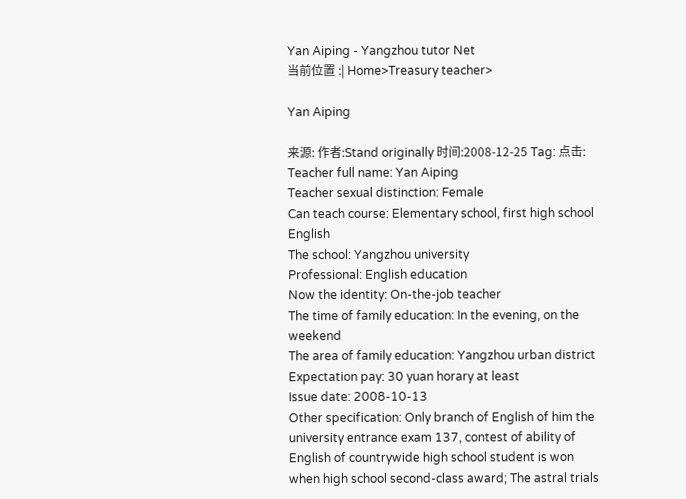Yan Aiping - Yangzhou tutor Net
当前位置 :| Home>Treasury teacher>

Yan Aiping

来源: 作者:Stand originally 时间:2008-12-25 Tag: 点击:
Teacher full name: Yan Aiping
Teacher sexual distinction: Female
Can teach course: Elementary school, first high school English
The school: Yangzhou university
Professional: English education
Now the identity: On-the-job teacher
The time of family education: In the evening, on the weekend
The area of family education: Yangzhou urban district
Expectation pay: 30 yuan horary at least
Issue date: 2008-10-13
Other specification: Only branch of English of him the university entrance exam 137, contest of ability of English of countrywide high school student is won when high school second-class award; The astral trials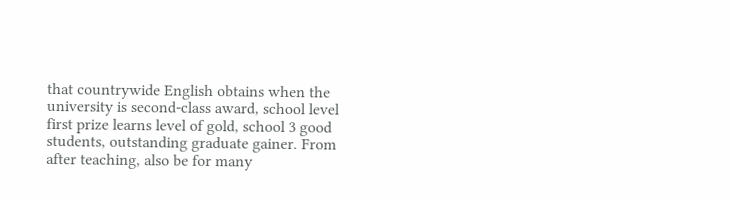that countrywide English obtains when the university is second-class award, school level first prize learns level of gold, school 3 good students, outstanding graduate gainer. From after teaching, also be for many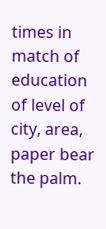times in match of education of level of city, area, paper bear the palm.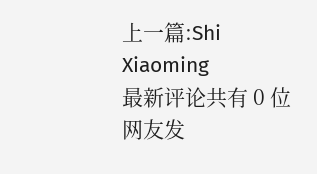上一篇:Shi Xiaoming
最新评论共有 0 位网友发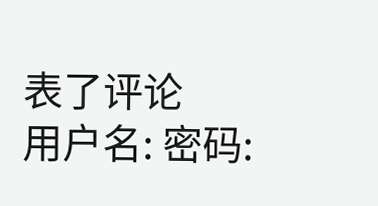表了评论
用户名: 密码: